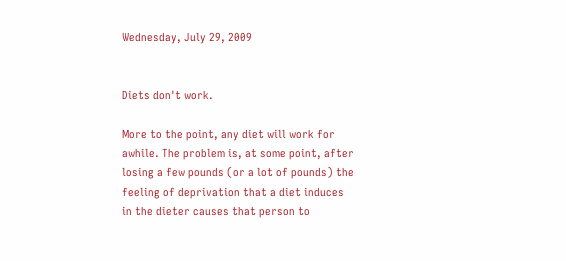Wednesday, July 29, 2009


Diets don't work.

More to the point, any diet will work for awhile. The problem is, at some point, after losing a few pounds (or a lot of pounds) the feeling of deprivation that a diet induces in the dieter causes that person to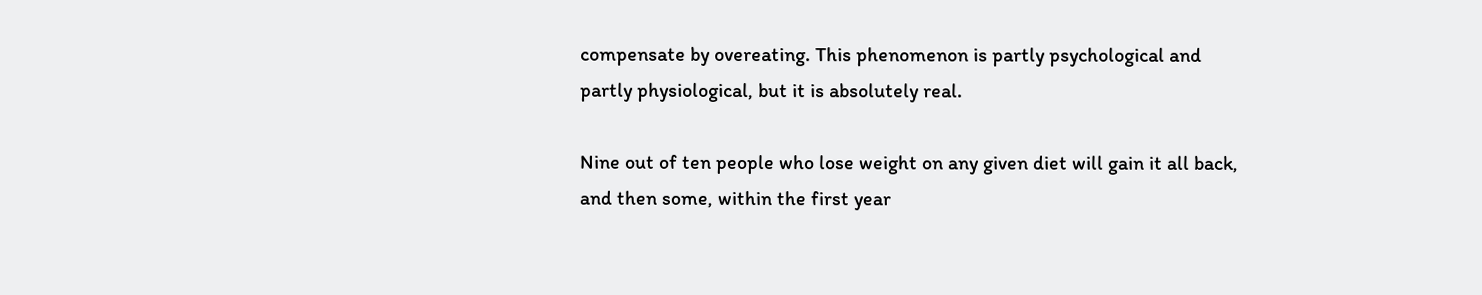compensate by overeating. This phenomenon is partly psychological and partly physiological, but it is absolutely real.

Nine out of ten people who lose weight on any given diet will gain it all back, and then some, within the first year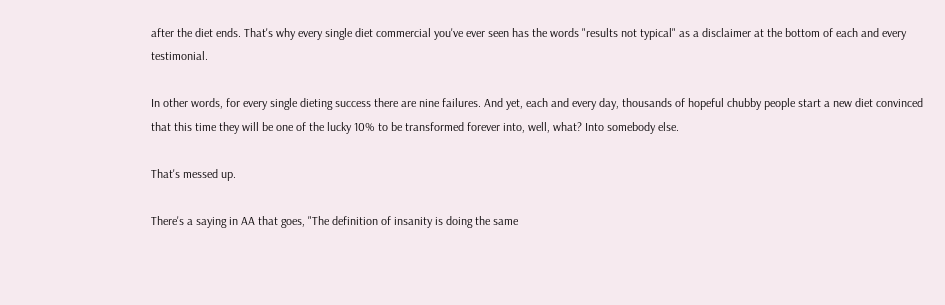after the diet ends. That's why every single diet commercial you've ever seen has the words "results not typical" as a disclaimer at the bottom of each and every testimonial.

In other words, for every single dieting success there are nine failures. And yet, each and every day, thousands of hopeful chubby people start a new diet convinced that this time they will be one of the lucky 10% to be transformed forever into, well, what? Into somebody else.

That's messed up.

There's a saying in AA that goes, "The definition of insanity is doing the same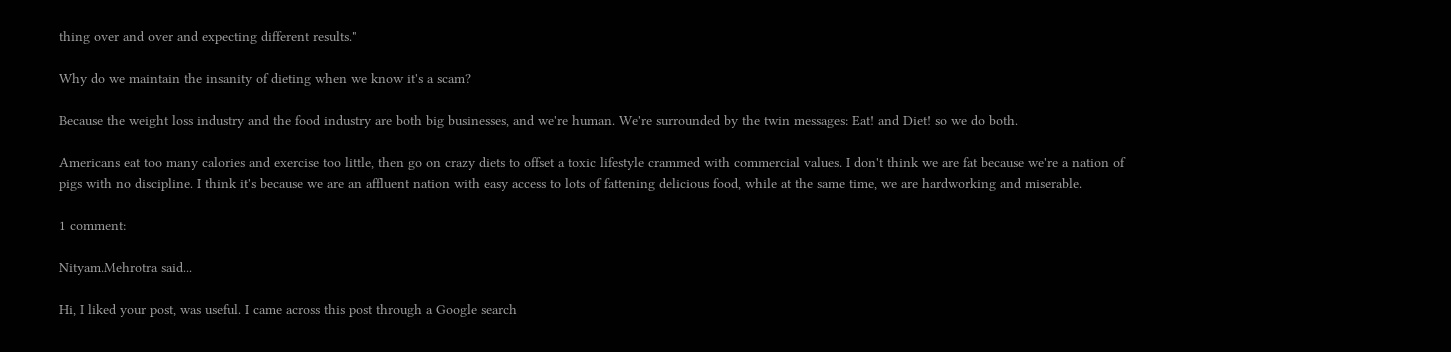thing over and over and expecting different results."

Why do we maintain the insanity of dieting when we know it's a scam?

Because the weight loss industry and the food industry are both big businesses, and we're human. We're surrounded by the twin messages: Eat! and Diet! so we do both.

Americans eat too many calories and exercise too little, then go on crazy diets to offset a toxic lifestyle crammed with commercial values. I don't think we are fat because we're a nation of pigs with no discipline. I think it's because we are an affluent nation with easy access to lots of fattening delicious food, while at the same time, we are hardworking and miserable.

1 comment:

Nityam.Mehrotra said...

Hi, I liked your post, was useful. I came across this post through a Google search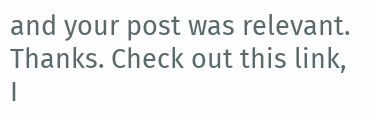and your post was relevant. Thanks. Check out this link, I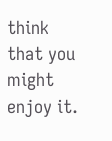think that you might enjoy it.